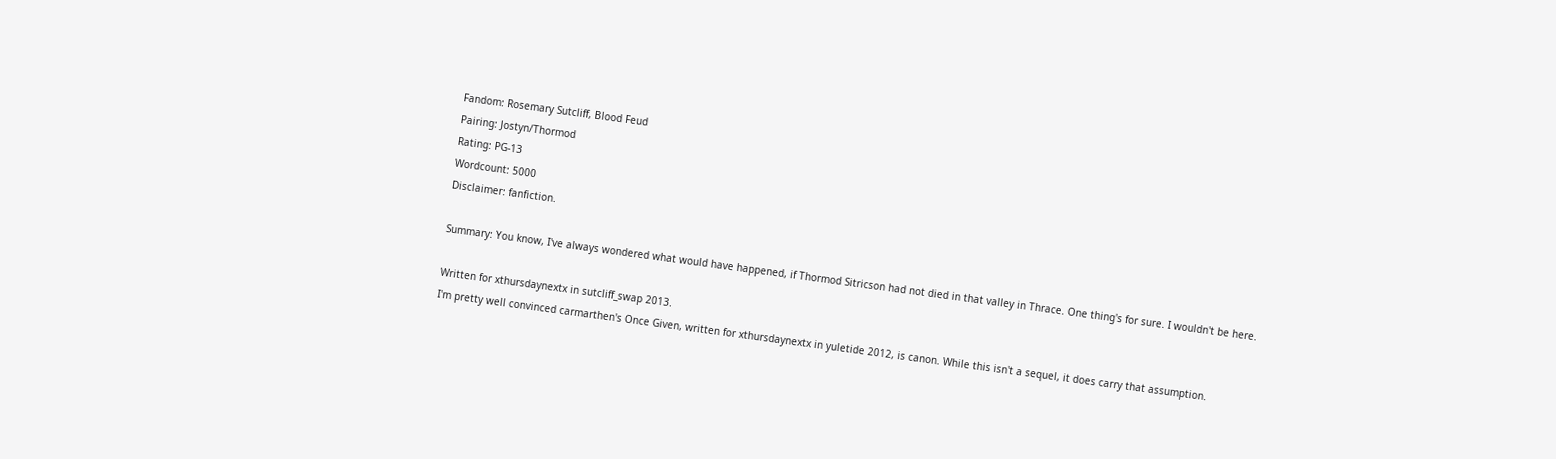Fandom: Rosemary Sutcliff, Blood Feud
Pairing: Jostyn/Thormod
Rating: PG-13
Wordcount: 5000
Disclaimer: fanfiction.

Summary: You know, I've always wondered what would have happened, if Thormod Sitricson had not died in that valley in Thrace. One thing's for sure. I wouldn't be here.

Written for xthursdaynextx in sutcliff_swap 2013.
I'm pretty well convinced carmarthen's Once Given, written for xthursdaynextx in yuletide 2012, is canon. While this isn't a sequel, it does carry that assumption.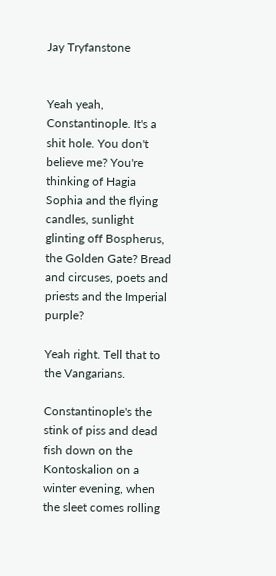Jay Tryfanstone


Yeah yeah, Constantinople. It's a shit hole. You don't believe me? You're thinking of Hagia Sophia and the flying candles, sunlight glinting off Bospherus, the Golden Gate? Bread and circuses, poets and priests and the Imperial purple?

Yeah right. Tell that to the Vangarians.

Constantinople's the stink of piss and dead fish down on the Kontoskalion on a winter evening, when the sleet comes rolling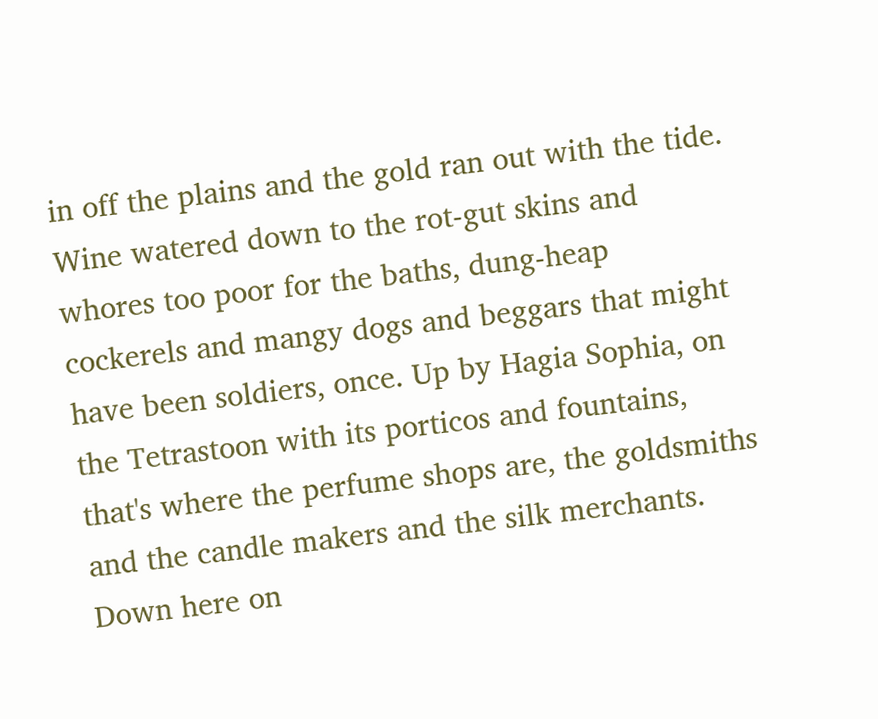in off the plains and the gold ran out with the tide. Wine watered down to the rot-gut skins and whores too poor for the baths, dung-heap cockerels and mangy dogs and beggars that might have been soldiers, once. Up by Hagia Sophia, on the Tetrastoon with its porticos and fountains, that's where the perfume shops are, the goldsmiths and the candle makers and the silk merchants. Down here on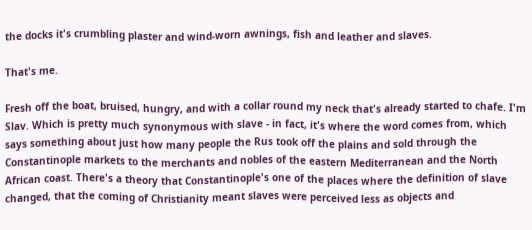the docks it's crumbling plaster and wind-worn awnings, fish and leather and slaves.

That's me.

Fresh off the boat, bruised, hungry, and with a collar round my neck that's already started to chafe. I'm Slav. Which is pretty much synonymous with slave - in fact, it's where the word comes from, which says something about just how many people the Rus took off the plains and sold through the Constantinople markets to the merchants and nobles of the eastern Mediterranean and the North African coast. There's a theory that Constantinople's one of the places where the definition of slave changed, that the coming of Christianity meant slaves were perceived less as objects and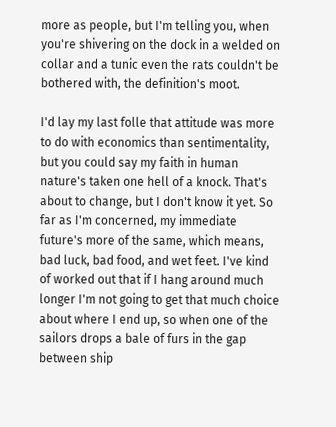more as people, but I'm telling you, when you're shivering on the dock in a welded on collar and a tunic even the rats couldn't be bothered with, the definition's moot.

I'd lay my last folle that attitude was more to do with economics than sentimentality, but you could say my faith in human nature's taken one hell of a knock. That's about to change, but I don't know it yet. So far as I'm concerned, my immediate future's more of the same, which means, bad luck, bad food, and wet feet. I've kind of worked out that if I hang around much longer I'm not going to get that much choice about where I end up, so when one of the sailors drops a bale of furs in the gap between ship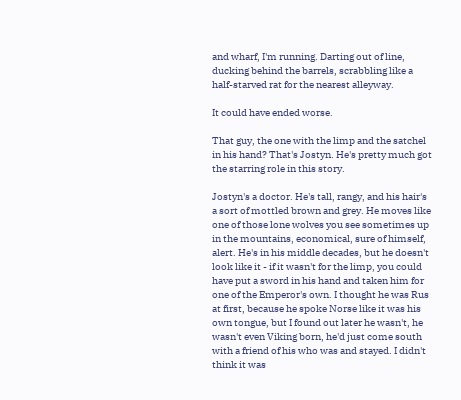and wharf, I'm running. Darting out of line, ducking behind the barrels, scrabbling like a half-starved rat for the nearest alleyway.

It could have ended worse.

That guy, the one with the limp and the satchel in his hand? That's Jostyn. He's pretty much got the starring role in this story.

Jostyn's a doctor. He's tall, rangy, and his hair's a sort of mottled brown and grey. He moves like one of those lone wolves you see sometimes up in the mountains, economical, sure of himself, alert. He's in his middle decades, but he doesn't look like it - if it wasn't for the limp, you could have put a sword in his hand and taken him for one of the Emperor's own. I thought he was Rus at first, because he spoke Norse like it was his own tongue, but I found out later he wasn't, he wasn't even Viking born, he'd just come south with a friend of his who was and stayed. I didn't think it was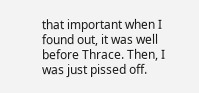that important when I found out, it was well before Thrace. Then, I was just pissed off.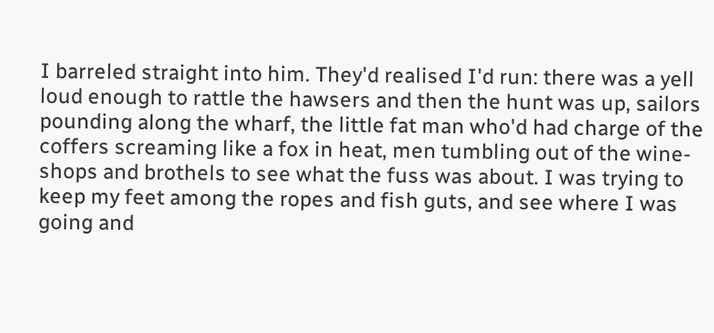I barreled straight into him. They'd realised I'd run: there was a yell loud enough to rattle the hawsers and then the hunt was up, sailors pounding along the wharf, the little fat man who'd had charge of the coffers screaming like a fox in heat, men tumbling out of the wine-shops and brothels to see what the fuss was about. I was trying to keep my feet among the ropes and fish guts, and see where I was going and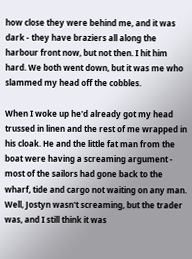how close they were behind me, and it was dark - they have braziers all along the harbour front now, but not then. I hit him hard. We both went down, but it was me who slammed my head off the cobbles.

When I woke up he'd already got my head trussed in linen and the rest of me wrapped in his cloak. He and the little fat man from the boat were having a screaming argument - most of the sailors had gone back to the wharf, tide and cargo not waiting on any man. Well, Jostyn wasn't screaming, but the trader was, and I still think it was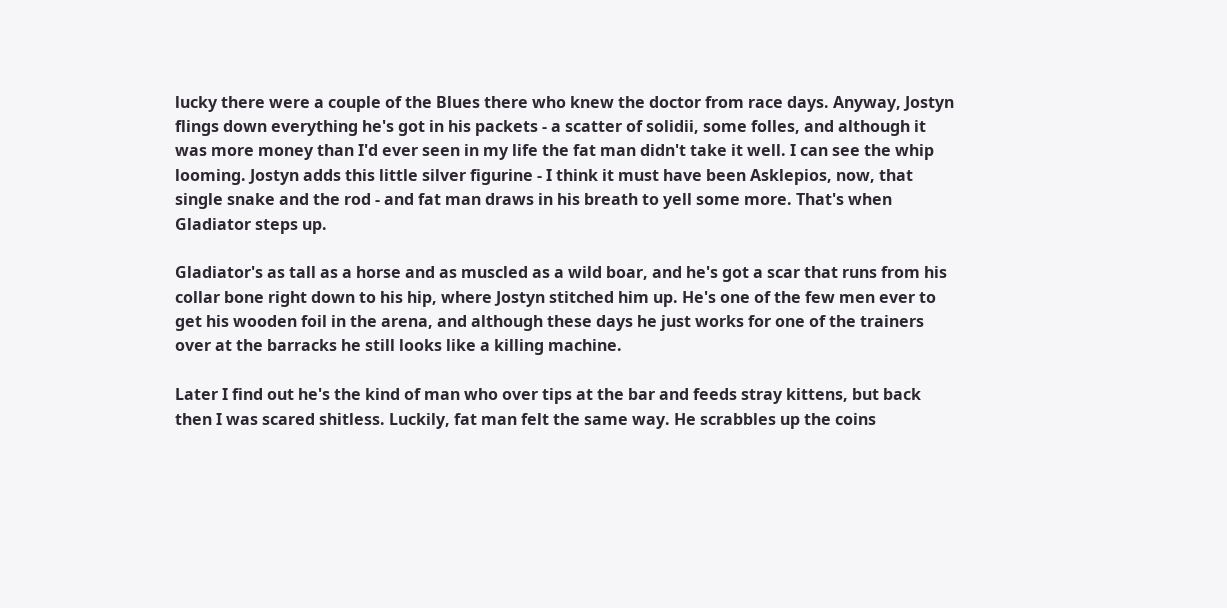lucky there were a couple of the Blues there who knew the doctor from race days. Anyway, Jostyn flings down everything he's got in his packets - a scatter of solidii, some folles, and although it was more money than I'd ever seen in my life the fat man didn't take it well. I can see the whip looming. Jostyn adds this little silver figurine - I think it must have been Asklepios, now, that single snake and the rod - and fat man draws in his breath to yell some more. That's when Gladiator steps up.

Gladiator's as tall as a horse and as muscled as a wild boar, and he's got a scar that runs from his collar bone right down to his hip, where Jostyn stitched him up. He's one of the few men ever to get his wooden foil in the arena, and although these days he just works for one of the trainers over at the barracks he still looks like a killing machine.

Later I find out he's the kind of man who over tips at the bar and feeds stray kittens, but back then I was scared shitless. Luckily, fat man felt the same way. He scrabbles up the coins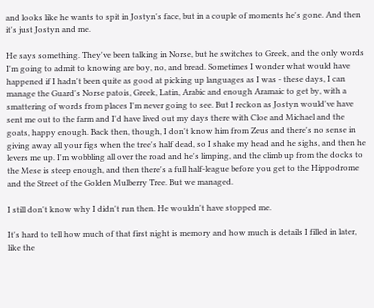and looks like he wants to spit in Jostyn's face, but in a couple of moments he's gone. And then it's just Jostyn and me.

He says something. They've been talking in Norse, but he switches to Greek, and the only words I'm going to admit to knowing are boy, no, and bread. Sometimes I wonder what would have happened if I hadn't been quite as good at picking up languages as I was - these days, I can manage the Guard's Norse patois, Greek, Latin, Arabic and enough Aramaic to get by, with a smattering of words from places I'm never going to see. But I reckon as Jostyn would've have sent me out to the farm and I'd have lived out my days there with Cloe and Michael and the goats, happy enough. Back then, though, I don't know him from Zeus and there's no sense in giving away all your figs when the tree's half dead, so I shake my head and he sighs, and then he levers me up. I'm wobbling all over the road and he's limping, and the climb up from the docks to the Mese is steep enough, and then there's a full half-league before you get to the Hippodrome and the Street of the Golden Mulberry Tree. But we managed.

I still don't know why I didn't run then. He wouldn't have stopped me.

It's hard to tell how much of that first night is memory and how much is details I filled in later, like the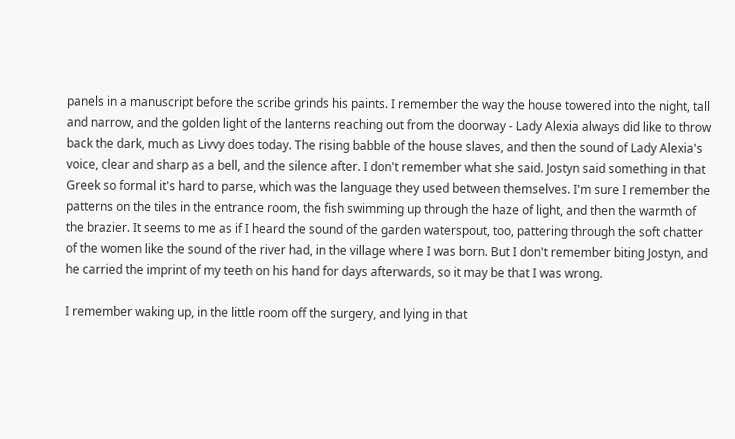panels in a manuscript before the scribe grinds his paints. I remember the way the house towered into the night, tall and narrow, and the golden light of the lanterns reaching out from the doorway - Lady Alexia always did like to throw back the dark, much as Livvy does today. The rising babble of the house slaves, and then the sound of Lady Alexia's voice, clear and sharp as a bell, and the silence after. I don't remember what she said. Jostyn said something in that Greek so formal it's hard to parse, which was the language they used between themselves. I'm sure I remember the patterns on the tiles in the entrance room, the fish swimming up through the haze of light, and then the warmth of the brazier. It seems to me as if I heard the sound of the garden waterspout, too, pattering through the soft chatter of the women like the sound of the river had, in the village where I was born. But I don't remember biting Jostyn, and he carried the imprint of my teeth on his hand for days afterwards, so it may be that I was wrong.

I remember waking up, in the little room off the surgery, and lying in that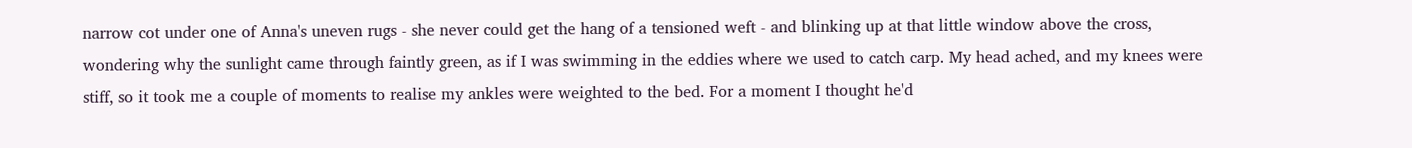narrow cot under one of Anna's uneven rugs - she never could get the hang of a tensioned weft - and blinking up at that little window above the cross, wondering why the sunlight came through faintly green, as if I was swimming in the eddies where we used to catch carp. My head ached, and my knees were stiff, so it took me a couple of moments to realise my ankles were weighted to the bed. For a moment I thought he'd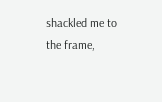shackled me to the frame,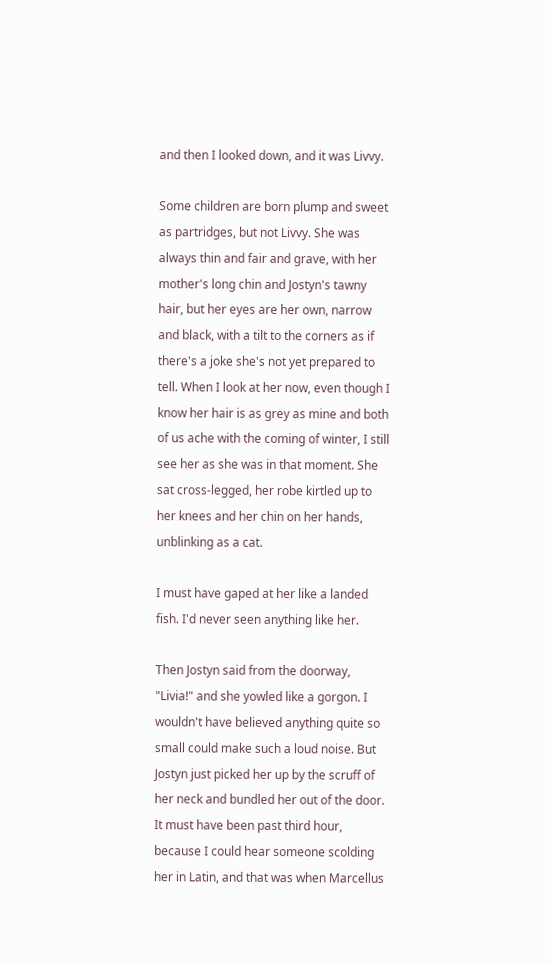and then I looked down, and it was Livvy.

Some children are born plump and sweet as partridges, but not Livvy. She was always thin and fair and grave, with her mother's long chin and Jostyn's tawny hair, but her eyes are her own, narrow and black, with a tilt to the corners as if there's a joke she's not yet prepared to tell. When I look at her now, even though I know her hair is as grey as mine and both of us ache with the coming of winter, I still see her as she was in that moment. She sat cross-legged, her robe kirtled up to her knees and her chin on her hands, unblinking as a cat.

I must have gaped at her like a landed fish. I'd never seen anything like her.

Then Jostyn said from the doorway, "Livia!" and she yowled like a gorgon. I wouldn't have believed anything quite so small could make such a loud noise. But Jostyn just picked her up by the scruff of her neck and bundled her out of the door. It must have been past third hour, because I could hear someone scolding her in Latin, and that was when Marcellus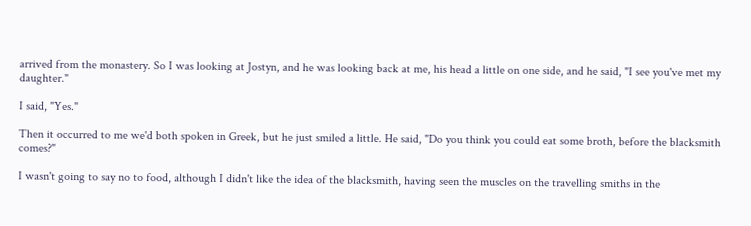arrived from the monastery. So I was looking at Jostyn, and he was looking back at me, his head a little on one side, and he said, "I see you've met my daughter."

I said, "Yes."

Then it occurred to me we'd both spoken in Greek, but he just smiled a little. He said, "Do you think you could eat some broth, before the blacksmith comes?"

I wasn't going to say no to food, although I didn't like the idea of the blacksmith, having seen the muscles on the travelling smiths in the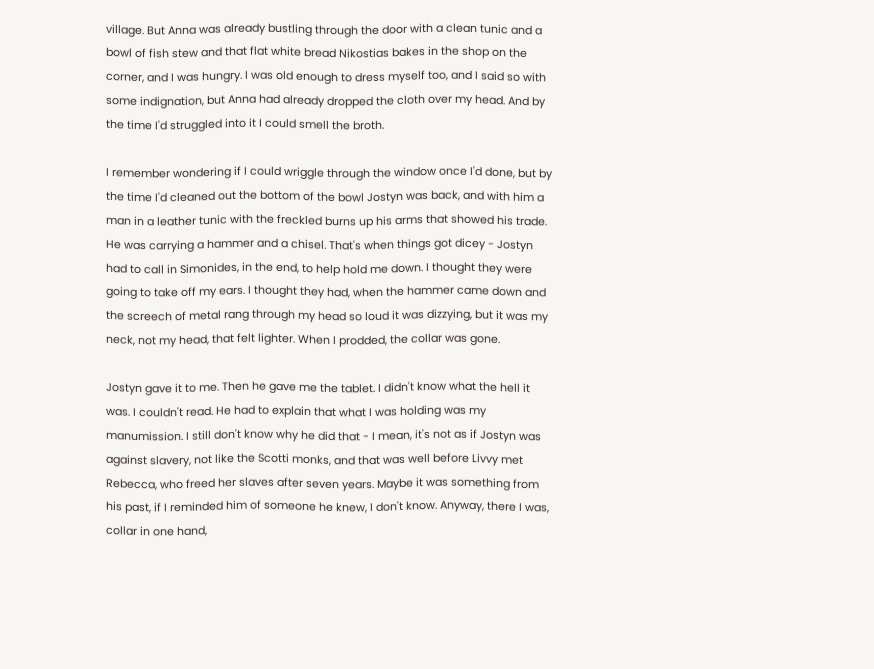village. But Anna was already bustling through the door with a clean tunic and a bowl of fish stew and that flat white bread Nikostias bakes in the shop on the corner, and I was hungry. I was old enough to dress myself too, and I said so with some indignation, but Anna had already dropped the cloth over my head. And by the time I'd struggled into it I could smell the broth.

I remember wondering if I could wriggle through the window once I'd done, but by the time I'd cleaned out the bottom of the bowl Jostyn was back, and with him a man in a leather tunic with the freckled burns up his arms that showed his trade. He was carrying a hammer and a chisel. That's when things got dicey - Jostyn had to call in Simonides, in the end, to help hold me down. I thought they were going to take off my ears. I thought they had, when the hammer came down and the screech of metal rang through my head so loud it was dizzying, but it was my neck, not my head, that felt lighter. When I prodded, the collar was gone.

Jostyn gave it to me. Then he gave me the tablet. I didn't know what the hell it was. I couldn't read. He had to explain that what I was holding was my manumission. I still don't know why he did that - I mean, it's not as if Jostyn was against slavery, not like the Scotti monks, and that was well before Livvy met Rebecca, who freed her slaves after seven years. Maybe it was something from his past, if I reminded him of someone he knew, I don't know. Anyway, there I was, collar in one hand,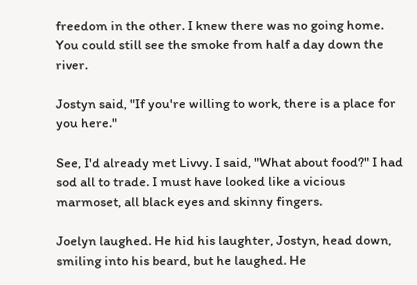freedom in the other. I knew there was no going home. You could still see the smoke from half a day down the river.

Jostyn said, "If you're willing to work, there is a place for you here."

See, I'd already met Livvy. I said, "What about food?" I had sod all to trade. I must have looked like a vicious marmoset, all black eyes and skinny fingers.

Joelyn laughed. He hid his laughter, Jostyn, head down, smiling into his beard, but he laughed. He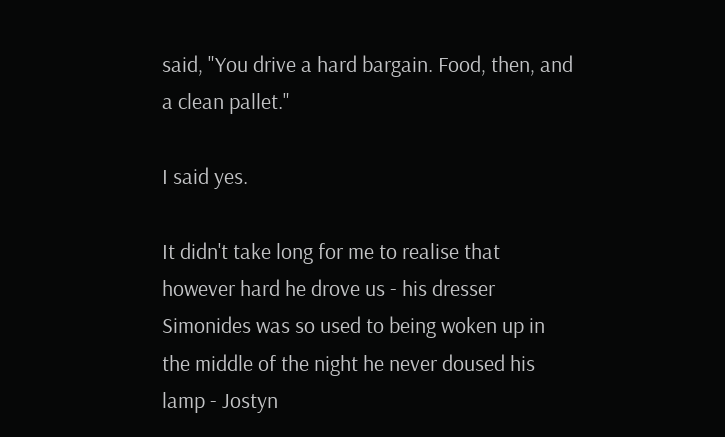said, "You drive a hard bargain. Food, then, and a clean pallet."

I said yes.

It didn't take long for me to realise that however hard he drove us - his dresser Simonides was so used to being woken up in the middle of the night he never doused his lamp - Jostyn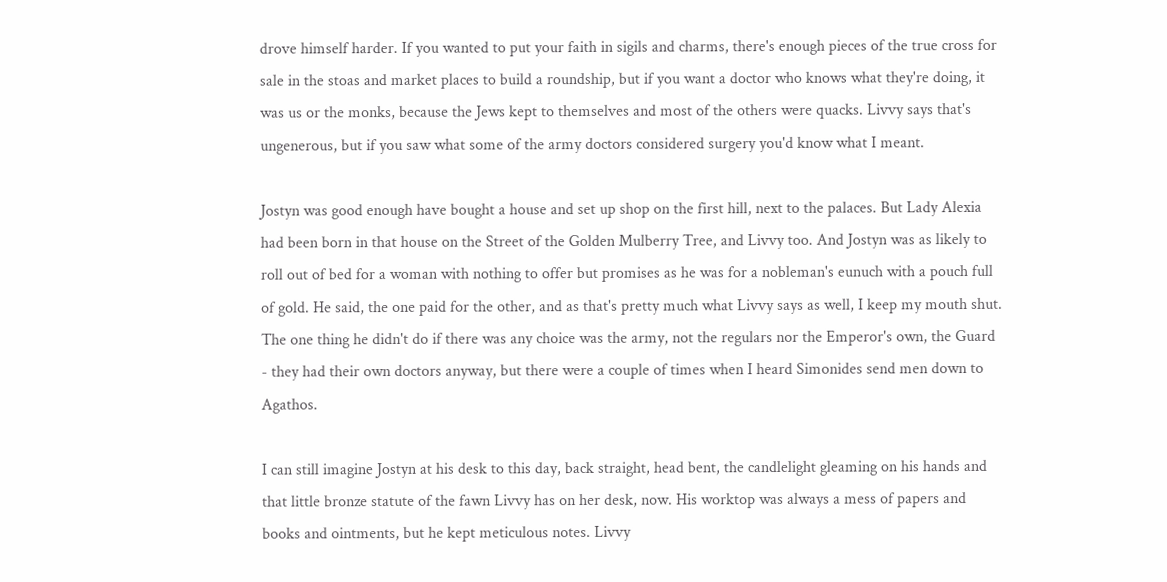drove himself harder. If you wanted to put your faith in sigils and charms, there's enough pieces of the true cross for sale in the stoas and market places to build a roundship, but if you want a doctor who knows what they're doing, it was us or the monks, because the Jews kept to themselves and most of the others were quacks. Livvy says that's ungenerous, but if you saw what some of the army doctors considered surgery you'd know what I meant.

Jostyn was good enough have bought a house and set up shop on the first hill, next to the palaces. But Lady Alexia had been born in that house on the Street of the Golden Mulberry Tree, and Livvy too. And Jostyn was as likely to roll out of bed for a woman with nothing to offer but promises as he was for a nobleman's eunuch with a pouch full of gold. He said, the one paid for the other, and as that's pretty much what Livvy says as well, I keep my mouth shut. The one thing he didn't do if there was any choice was the army, not the regulars nor the Emperor's own, the Guard - they had their own doctors anyway, but there were a couple of times when I heard Simonides send men down to Agathos.

I can still imagine Jostyn at his desk to this day, back straight, head bent, the candlelight gleaming on his hands and that little bronze statute of the fawn Livvy has on her desk, now. His worktop was always a mess of papers and books and ointments, but he kept meticulous notes. Livvy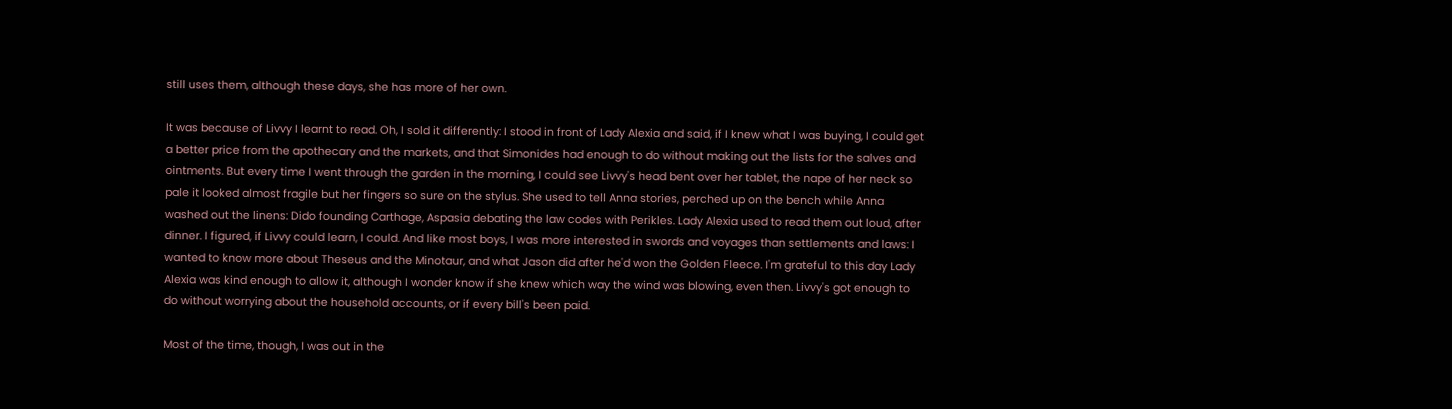still uses them, although these days, she has more of her own.

It was because of Livvy I learnt to read. Oh, I sold it differently: I stood in front of Lady Alexia and said, if I knew what I was buying, I could get a better price from the apothecary and the markets, and that Simonides had enough to do without making out the lists for the salves and ointments. But every time I went through the garden in the morning, I could see Livvy's head bent over her tablet, the nape of her neck so pale it looked almost fragile but her fingers so sure on the stylus. She used to tell Anna stories, perched up on the bench while Anna washed out the linens: Dido founding Carthage, Aspasia debating the law codes with Perikles. Lady Alexia used to read them out loud, after dinner. I figured, if Livvy could learn, I could. And like most boys, I was more interested in swords and voyages than settlements and laws: I wanted to know more about Theseus and the Minotaur, and what Jason did after he'd won the Golden Fleece. I'm grateful to this day Lady Alexia was kind enough to allow it, although I wonder know if she knew which way the wind was blowing, even then. Livvy's got enough to do without worrying about the household accounts, or if every bill's been paid.

Most of the time, though, I was out in the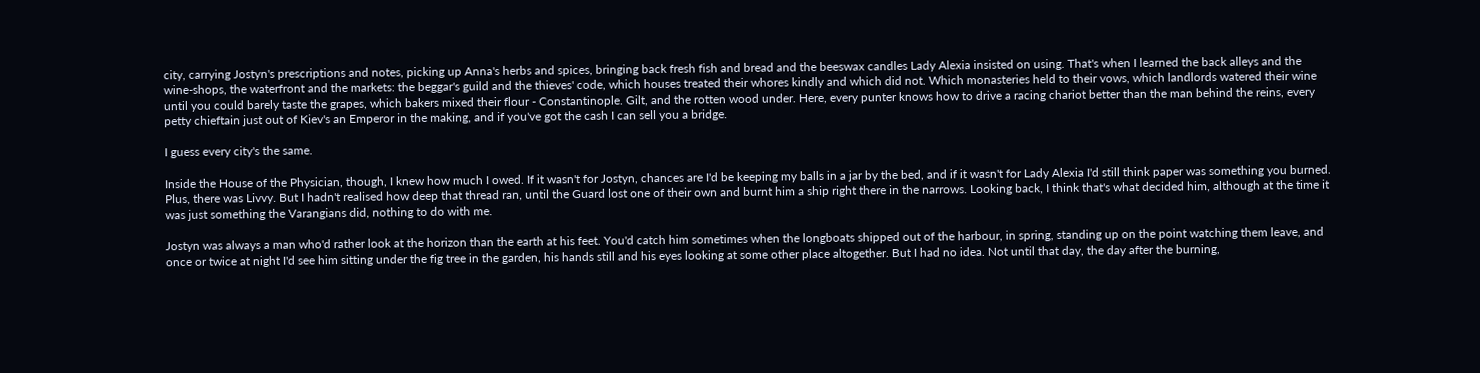city, carrying Jostyn's prescriptions and notes, picking up Anna's herbs and spices, bringing back fresh fish and bread and the beeswax candles Lady Alexia insisted on using. That's when I learned the back alleys and the wine-shops, the waterfront and the markets: the beggar's guild and the thieves' code, which houses treated their whores kindly and which did not. Which monasteries held to their vows, which landlords watered their wine until you could barely taste the grapes, which bakers mixed their flour - Constantinople. Gilt, and the rotten wood under. Here, every punter knows how to drive a racing chariot better than the man behind the reins, every petty chieftain just out of Kiev's an Emperor in the making, and if you've got the cash I can sell you a bridge.

I guess every city's the same.

Inside the House of the Physician, though, I knew how much I owed. If it wasn't for Jostyn, chances are I'd be keeping my balls in a jar by the bed, and if it wasn't for Lady Alexia I'd still think paper was something you burned. Plus, there was Livvy. But I hadn't realised how deep that thread ran, until the Guard lost one of their own and burnt him a ship right there in the narrows. Looking back, I think that's what decided him, although at the time it was just something the Varangians did, nothing to do with me.

Jostyn was always a man who'd rather look at the horizon than the earth at his feet. You'd catch him sometimes when the longboats shipped out of the harbour, in spring, standing up on the point watching them leave, and once or twice at night I'd see him sitting under the fig tree in the garden, his hands still and his eyes looking at some other place altogether. But I had no idea. Not until that day, the day after the burning,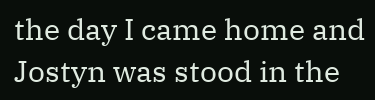the day I came home and Jostyn was stood in the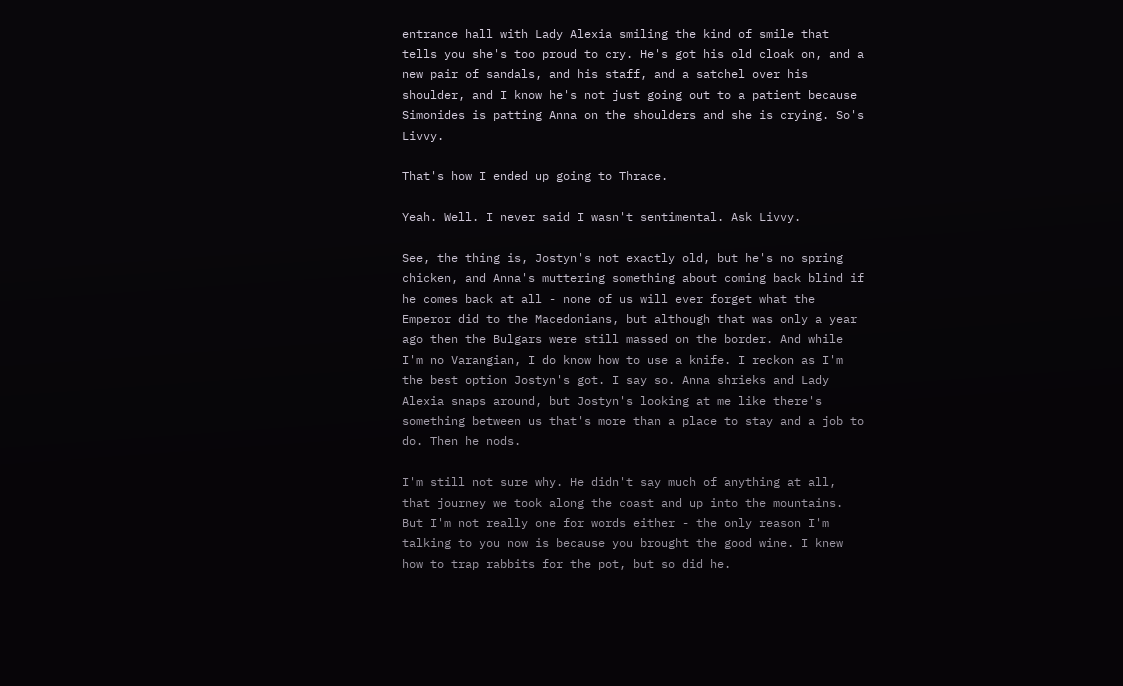entrance hall with Lady Alexia smiling the kind of smile that tells you she's too proud to cry. He's got his old cloak on, and a new pair of sandals, and his staff, and a satchel over his shoulder, and I know he's not just going out to a patient because Simonides is patting Anna on the shoulders and she is crying. So's Livvy.

That's how I ended up going to Thrace.

Yeah. Well. I never said I wasn't sentimental. Ask Livvy.

See, the thing is, Jostyn's not exactly old, but he's no spring chicken, and Anna's muttering something about coming back blind if he comes back at all - none of us will ever forget what the Emperor did to the Macedonians, but although that was only a year ago then the Bulgars were still massed on the border. And while I'm no Varangian, I do know how to use a knife. I reckon as I'm the best option Jostyn's got. I say so. Anna shrieks and Lady Alexia snaps around, but Jostyn's looking at me like there's something between us that's more than a place to stay and a job to do. Then he nods.

I'm still not sure why. He didn't say much of anything at all, that journey we took along the coast and up into the mountains. But I'm not really one for words either - the only reason I'm talking to you now is because you brought the good wine. I knew how to trap rabbits for the pot, but so did he.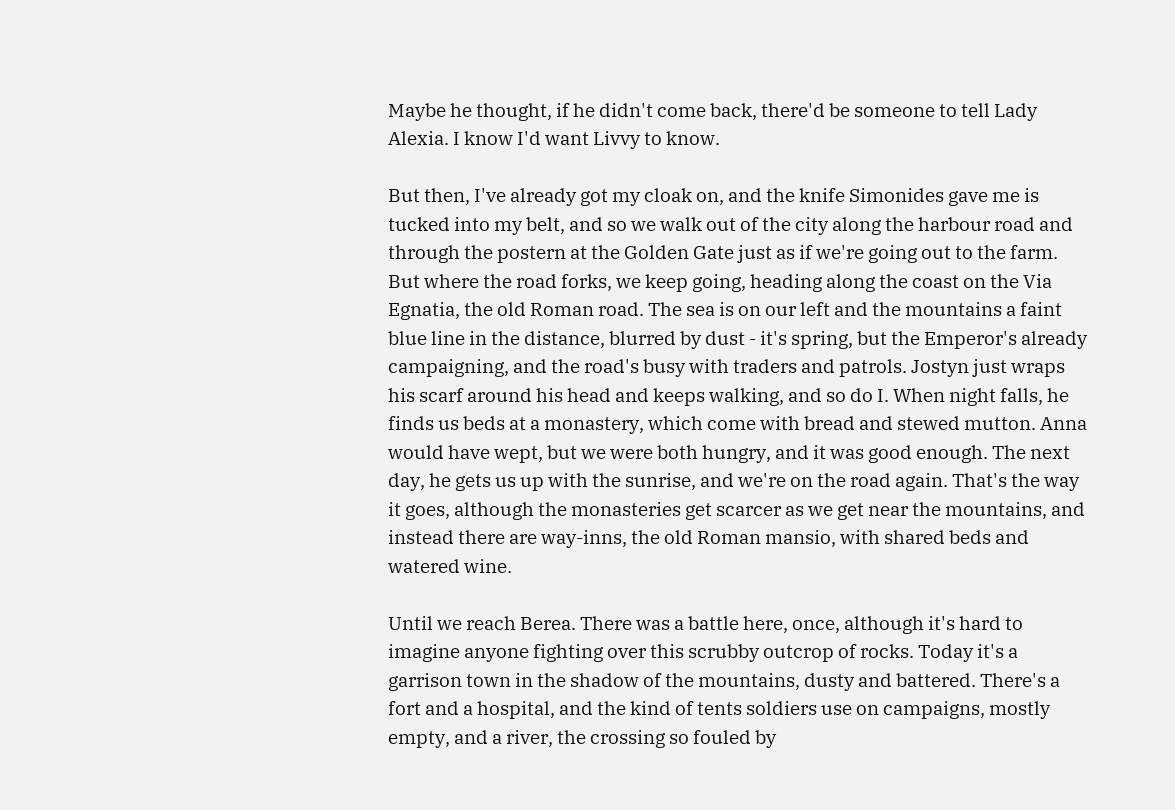Maybe he thought, if he didn't come back, there'd be someone to tell Lady Alexia. I know I'd want Livvy to know.

But then, I've already got my cloak on, and the knife Simonides gave me is tucked into my belt, and so we walk out of the city along the harbour road and through the postern at the Golden Gate just as if we're going out to the farm. But where the road forks, we keep going, heading along the coast on the Via Egnatia, the old Roman road. The sea is on our left and the mountains a faint blue line in the distance, blurred by dust - it's spring, but the Emperor's already campaigning, and the road's busy with traders and patrols. Jostyn just wraps his scarf around his head and keeps walking, and so do I. When night falls, he finds us beds at a monastery, which come with bread and stewed mutton. Anna would have wept, but we were both hungry, and it was good enough. The next day, he gets us up with the sunrise, and we're on the road again. That's the way it goes, although the monasteries get scarcer as we get near the mountains, and instead there are way-inns, the old Roman mansio, with shared beds and watered wine.

Until we reach Berea. There was a battle here, once, although it's hard to imagine anyone fighting over this scrubby outcrop of rocks. Today it's a garrison town in the shadow of the mountains, dusty and battered. There's a fort and a hospital, and the kind of tents soldiers use on campaigns, mostly empty, and a river, the crossing so fouled by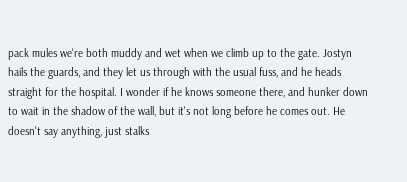pack mules we're both muddy and wet when we climb up to the gate. Jostyn hails the guards, and they let us through with the usual fuss, and he heads straight for the hospital. I wonder if he knows someone there, and hunker down to wait in the shadow of the wall, but it's not long before he comes out. He doesn't say anything, just stalks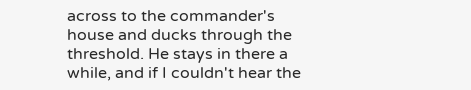across to the commander's house and ducks through the threshold. He stays in there a while, and if I couldn't hear the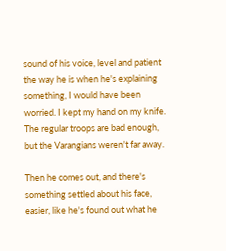sound of his voice, level and patient the way he is when he's explaining something, I would have been worried. I kept my hand on my knife. The regular troops are bad enough, but the Varangians weren't far away.

Then he comes out, and there's something settled about his face, easier, like he's found out what he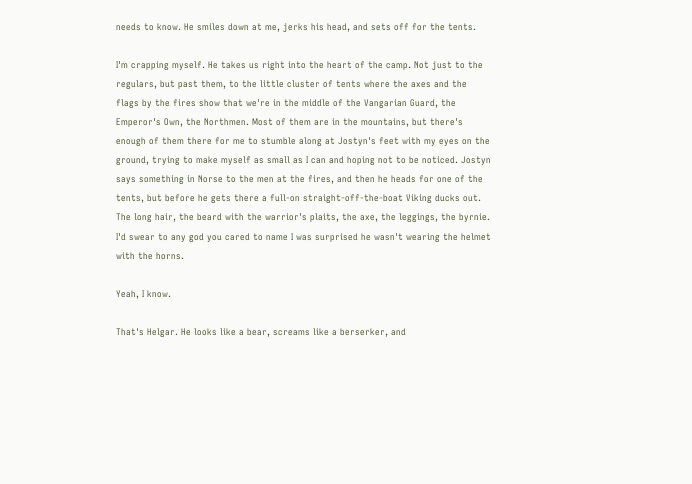needs to know. He smiles down at me, jerks his head, and sets off for the tents.

I'm crapping myself. He takes us right into the heart of the camp. Not just to the regulars, but past them, to the little cluster of tents where the axes and the flags by the fires show that we're in the middle of the Vangarian Guard, the Emperor's Own, the Northmen. Most of them are in the mountains, but there's enough of them there for me to stumble along at Jostyn's feet with my eyes on the ground, trying to make myself as small as I can and hoping not to be noticed. Jostyn says something in Norse to the men at the fires, and then he heads for one of the tents, but before he gets there a full-on straight-off-the-boat Viking ducks out. The long hair, the beard with the warrior's plaits, the axe, the leggings, the byrnie. I'd swear to any god you cared to name I was surprised he wasn't wearing the helmet with the horns.

Yeah, I know.

That's Helgar. He looks like a bear, screams like a berserker, and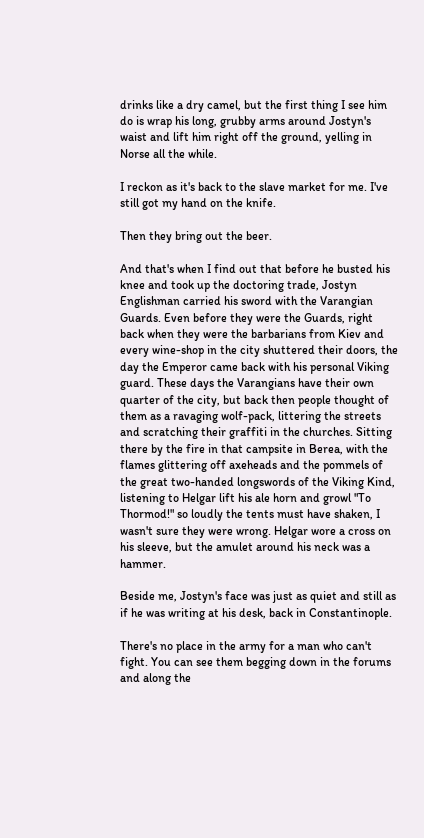drinks like a dry camel, but the first thing I see him do is wrap his long, grubby arms around Jostyn's waist and lift him right off the ground, yelling in Norse all the while.

I reckon as it's back to the slave market for me. I've still got my hand on the knife.

Then they bring out the beer.

And that's when I find out that before he busted his knee and took up the doctoring trade, Jostyn Englishman carried his sword with the Varangian Guards. Even before they were the Guards, right back when they were the barbarians from Kiev and every wine-shop in the city shuttered their doors, the day the Emperor came back with his personal Viking guard. These days the Varangians have their own quarter of the city, but back then people thought of them as a ravaging wolf-pack, littering the streets and scratching their graffiti in the churches. Sitting there by the fire in that campsite in Berea, with the flames glittering off axeheads and the pommels of the great two-handed longswords of the Viking Kind, listening to Helgar lift his ale horn and growl "To Thormod!" so loudly the tents must have shaken, I wasn't sure they were wrong. Helgar wore a cross on his sleeve, but the amulet around his neck was a hammer.

Beside me, Jostyn's face was just as quiet and still as if he was writing at his desk, back in Constantinople.

There's no place in the army for a man who can't fight. You can see them begging down in the forums and along the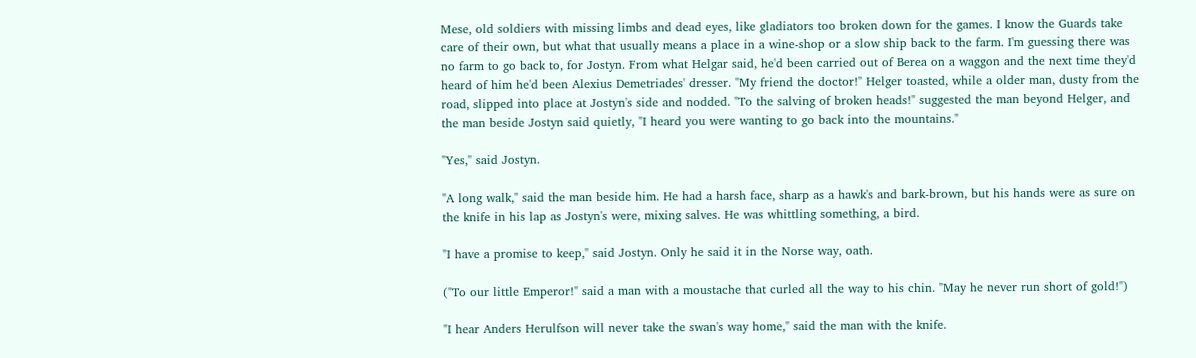Mese, old soldiers with missing limbs and dead eyes, like gladiators too broken down for the games. I know the Guards take care of their own, but what that usually means a place in a wine-shop or a slow ship back to the farm. I'm guessing there was no farm to go back to, for Jostyn. From what Helgar said, he'd been carried out of Berea on a waggon and the next time they'd heard of him he'd been Alexius Demetriades' dresser. "My friend the doctor!" Helger toasted, while a older man, dusty from the road, slipped into place at Jostyn's side and nodded. "To the salving of broken heads!" suggested the man beyond Helger, and the man beside Jostyn said quietly, "I heard you were wanting to go back into the mountains."

"Yes," said Jostyn.

"A long walk," said the man beside him. He had a harsh face, sharp as a hawk's and bark-brown, but his hands were as sure on the knife in his lap as Jostyn's were, mixing salves. He was whittling something, a bird.

"I have a promise to keep," said Jostyn. Only he said it in the Norse way, oath.

("To our little Emperor!" said a man with a moustache that curled all the way to his chin. "May he never run short of gold!")

"I hear Anders Herulfson will never take the swan's way home," said the man with the knife.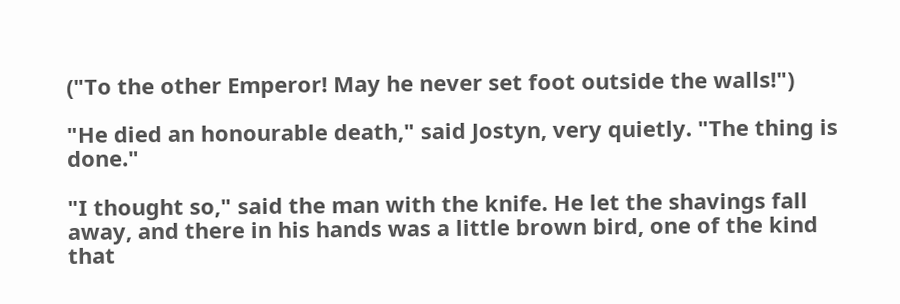("To the other Emperor! May he never set foot outside the walls!")

"He died an honourable death," said Jostyn, very quietly. "The thing is done."

"I thought so," said the man with the knife. He let the shavings fall away, and there in his hands was a little brown bird, one of the kind that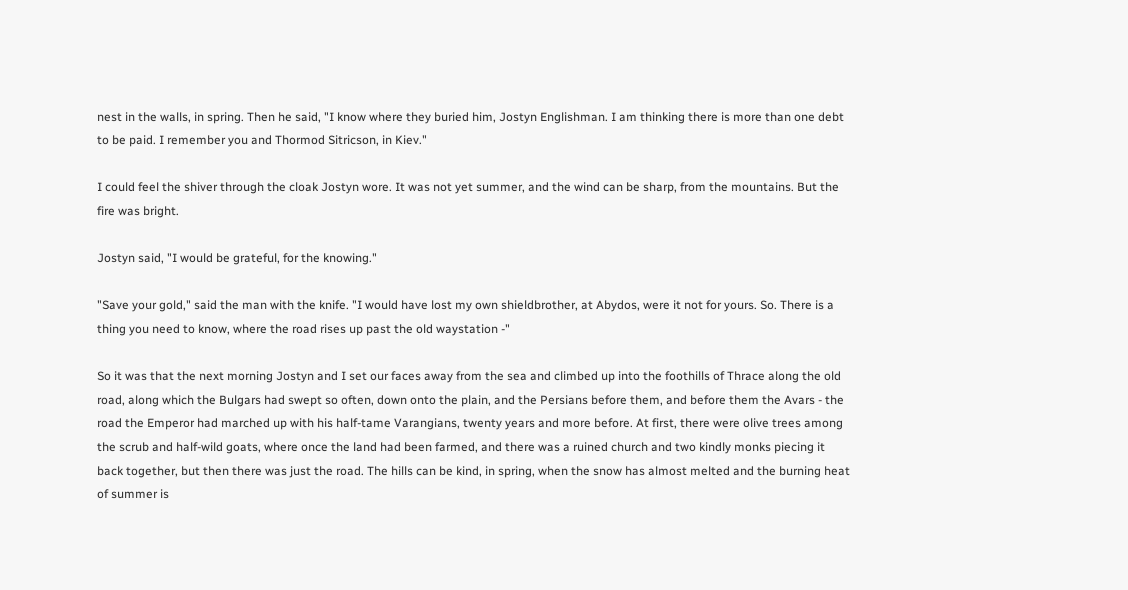nest in the walls, in spring. Then he said, "I know where they buried him, Jostyn Englishman. I am thinking there is more than one debt to be paid. I remember you and Thormod Sitricson, in Kiev."

I could feel the shiver through the cloak Jostyn wore. It was not yet summer, and the wind can be sharp, from the mountains. But the fire was bright.

Jostyn said, "I would be grateful, for the knowing."

"Save your gold," said the man with the knife. "I would have lost my own shieldbrother, at Abydos, were it not for yours. So. There is a thing you need to know, where the road rises up past the old waystation -"

So it was that the next morning Jostyn and I set our faces away from the sea and climbed up into the foothills of Thrace along the old road, along which the Bulgars had swept so often, down onto the plain, and the Persians before them, and before them the Avars - the road the Emperor had marched up with his half-tame Varangians, twenty years and more before. At first, there were olive trees among the scrub and half-wild goats, where once the land had been farmed, and there was a ruined church and two kindly monks piecing it back together, but then there was just the road. The hills can be kind, in spring, when the snow has almost melted and the burning heat of summer is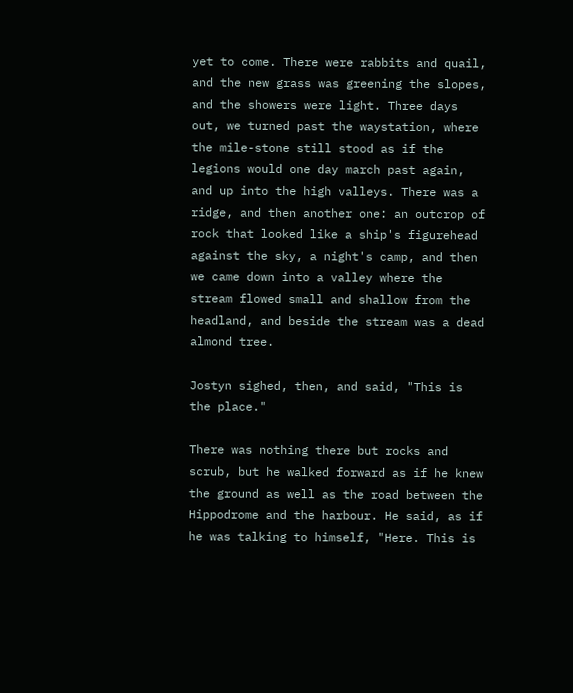yet to come. There were rabbits and quail, and the new grass was greening the slopes, and the showers were light. Three days out, we turned past the waystation, where the mile-stone still stood as if the legions would one day march past again, and up into the high valleys. There was a ridge, and then another one: an outcrop of rock that looked like a ship's figurehead against the sky, a night's camp, and then we came down into a valley where the stream flowed small and shallow from the headland, and beside the stream was a dead almond tree.

Jostyn sighed, then, and said, "This is the place."

There was nothing there but rocks and scrub, but he walked forward as if he knew the ground as well as the road between the Hippodrome and the harbour. He said, as if he was talking to himself, "Here. This is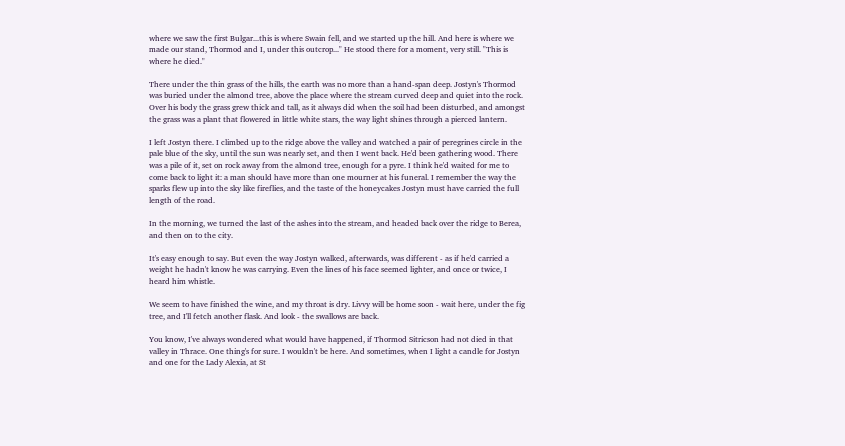where we saw the first Bulgar...this is where Swain fell, and we started up the hill. And here is where we made our stand, Thormod and I, under this outcrop..." He stood there for a moment, very still. "This is where he died."

There under the thin grass of the hills, the earth was no more than a hand-span deep. Jostyn's Thormod was buried under the almond tree, above the place where the stream curved deep and quiet into the rock. Over his body the grass grew thick and tall, as it always did when the soil had been disturbed, and amongst the grass was a plant that flowered in little white stars, the way light shines through a pierced lantern.

I left Jostyn there. I climbed up to the ridge above the valley and watched a pair of peregrines circle in the pale blue of the sky, until the sun was nearly set, and then I went back. He'd been gathering wood. There was a pile of it, set on rock away from the almond tree, enough for a pyre. I think he'd waited for me to come back to light it: a man should have more than one mourner at his funeral. I remember the way the sparks flew up into the sky like fireflies, and the taste of the honeycakes Jostyn must have carried the full length of the road.

In the morning, we turned the last of the ashes into the stream, and headed back over the ridge to Berea, and then on to the city.

It's easy enough to say. But even the way Jostyn walked, afterwards, was different - as if he'd carried a weight he hadn't know he was carrying. Even the lines of his face seemed lighter, and once or twice, I heard him whistle.

We seem to have finished the wine, and my throat is dry. Livvy will be home soon - wait here, under the fig tree, and I'll fetch another flask. And look - the swallows are back.

You know, I've always wondered what would have happened, if Thormod Sitricson had not died in that valley in Thrace. One thing's for sure. I wouldn't be here. And sometimes, when I light a candle for Jostyn and one for the Lady Alexia, at St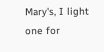Mary's, I light one for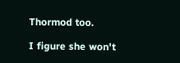Thormod too.

I figure she won't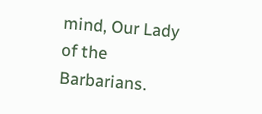mind, Our Lady of the Barbarians.